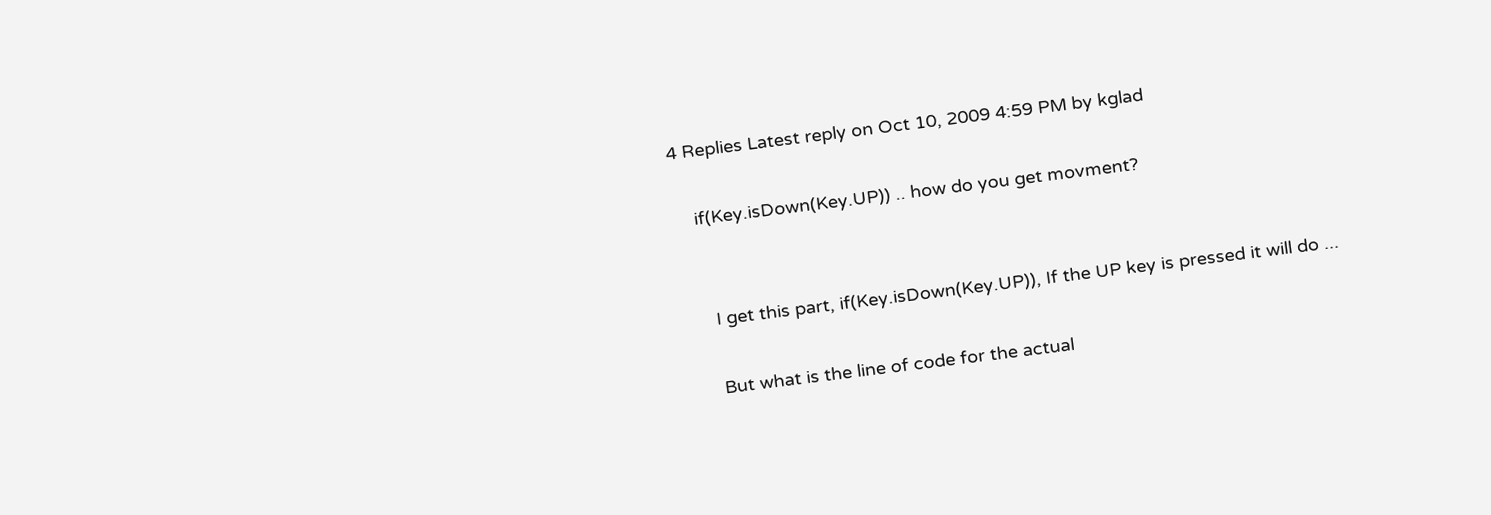4 Replies Latest reply on Oct 10, 2009 4:59 PM by kglad

    if(Key.isDown(Key.UP)) .. how do you get movment?


      I get this part, if(Key.isDown(Key.UP)), If the UP key is pressed it will do ...

      But what is the line of code for the actual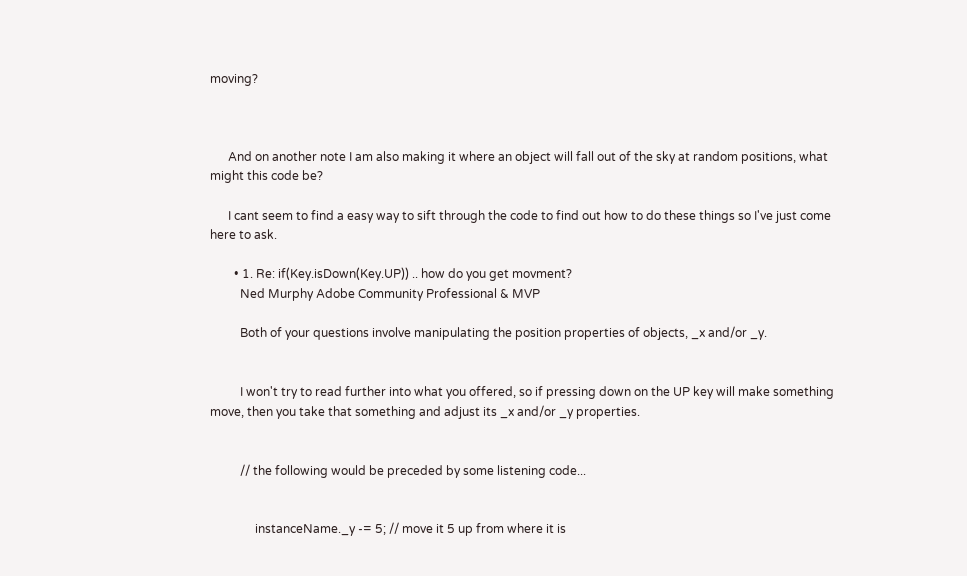moving?



      And on another note I am also making it where an object will fall out of the sky at random positions, what might this code be?

      I cant seem to find a easy way to sift through the code to find out how to do these things so I've just come here to ask.

        • 1. Re: if(Key.isDown(Key.UP)) .. how do you get movment?
          Ned Murphy Adobe Community Professional & MVP

          Both of your questions involve manipulating the position properties of objects, _x and/or _y.


          I won't try to read further into what you offered, so if pressing down on the UP key will make something move, then you take that something and adjust its _x and/or _y properties.


          // the following would be preceded by some listening code...


               instanceName._y -= 5; // move it 5 up from where it is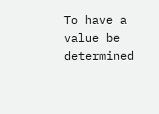To have a value be determined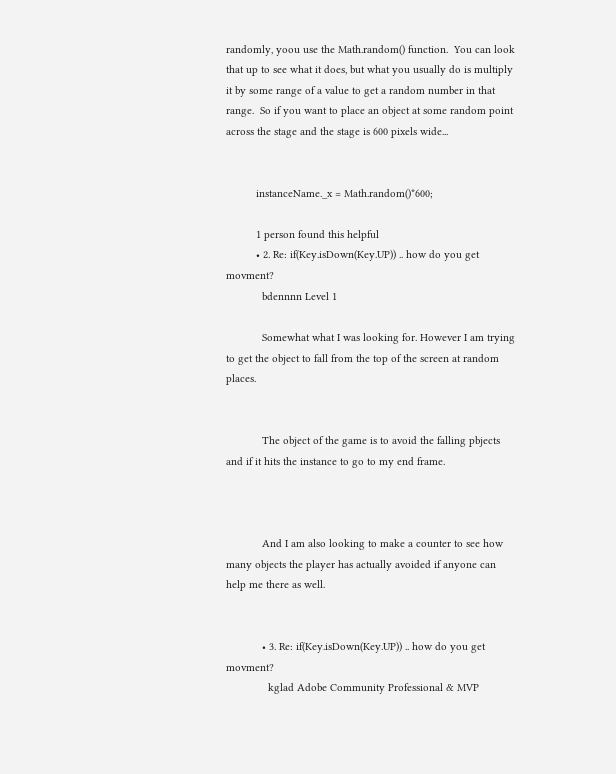randomly, yoou use the Math.random() function.  You can look that up to see what it does, but what you usually do is multiply it by some range of a value to get a random number in that range.  So if you want to place an object at some random point across the stage and the stage is 600 pixels wide...


          instanceName._x = Math.random()*600;

          1 person found this helpful
          • 2. Re: if(Key.isDown(Key.UP)) .. how do you get movment?
            bdennnn Level 1

            Somewhat what I was looking for. However I am trying to get the object to fall from the top of the screen at random places.


            The object of the game is to avoid the falling pbjects and if it hits the instance to go to my end frame.



            And I am also looking to make a counter to see how many objects the player has actually avoided if anyone can help me there as well.


            • 3. Re: if(Key.isDown(Key.UP)) .. how do you get movment?
              kglad Adobe Community Professional & MVP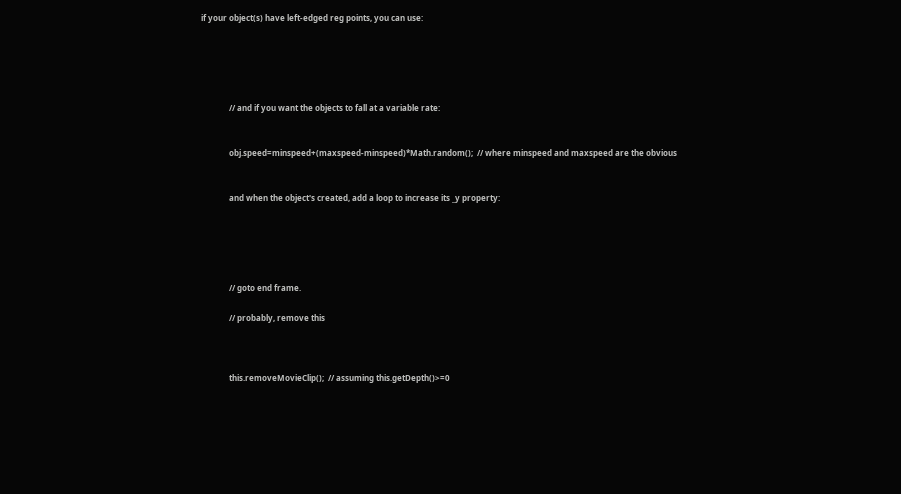if your object(s) have left-edged reg points, you can use:





              // and if you want the objects to fall at a variable rate:


              obj.speed=minspeed+(maxspeed-minspeed)*Math.random();  // where minspeed and maxspeed are the obvious


              and when the object's created, add a loop to increase its _y property:





              // goto end frame.

              // probably, remove this



              this.removeMovieClip();  // assuming this.getDepth()>=0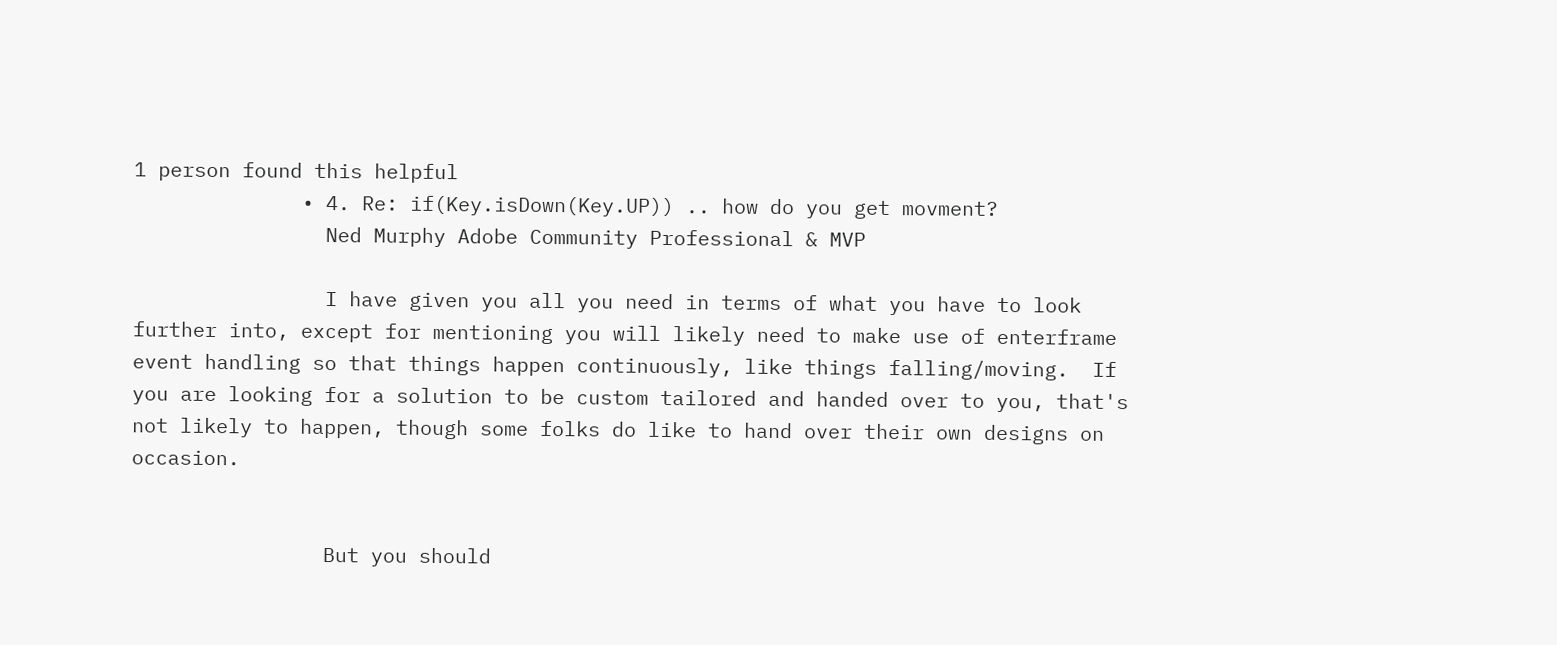1 person found this helpful
              • 4. Re: if(Key.isDown(Key.UP)) .. how do you get movment?
                Ned Murphy Adobe Community Professional & MVP

                I have given you all you need in terms of what you have to look further into, except for mentioning you will likely need to make use of enterframe event handling so that things happen continuously, like things falling/moving.  If you are looking for a solution to be custom tailored and handed over to you, that's not likely to happen, though some folks do like to hand over their own designs on occasion.


                But you should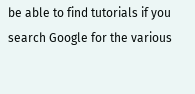be able to find tutorials if you search Google for the various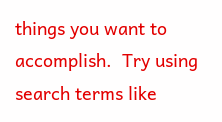things you want to accomplish.  Try using search terms like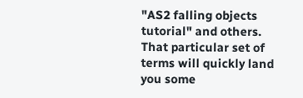"AS2 falling objects tutorial" and others.  That particular set of terms will quickly land you some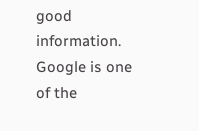good information.  Google is one of the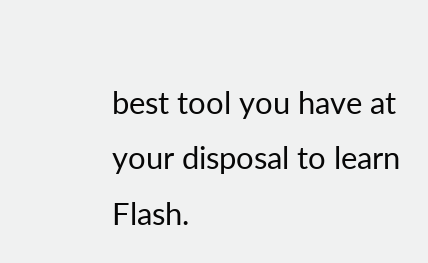best tool you have at your disposal to learn Flash.